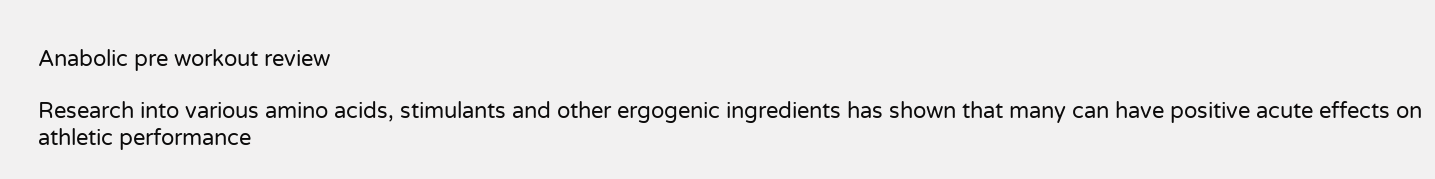Anabolic pre workout review

Research into various amino acids, stimulants and other ergogenic ingredients has shown that many can have positive acute effects on athletic performance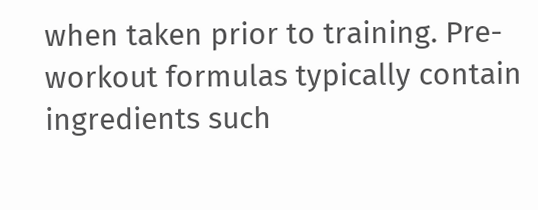when taken prior to training. Pre-workout formulas typically contain ingredients such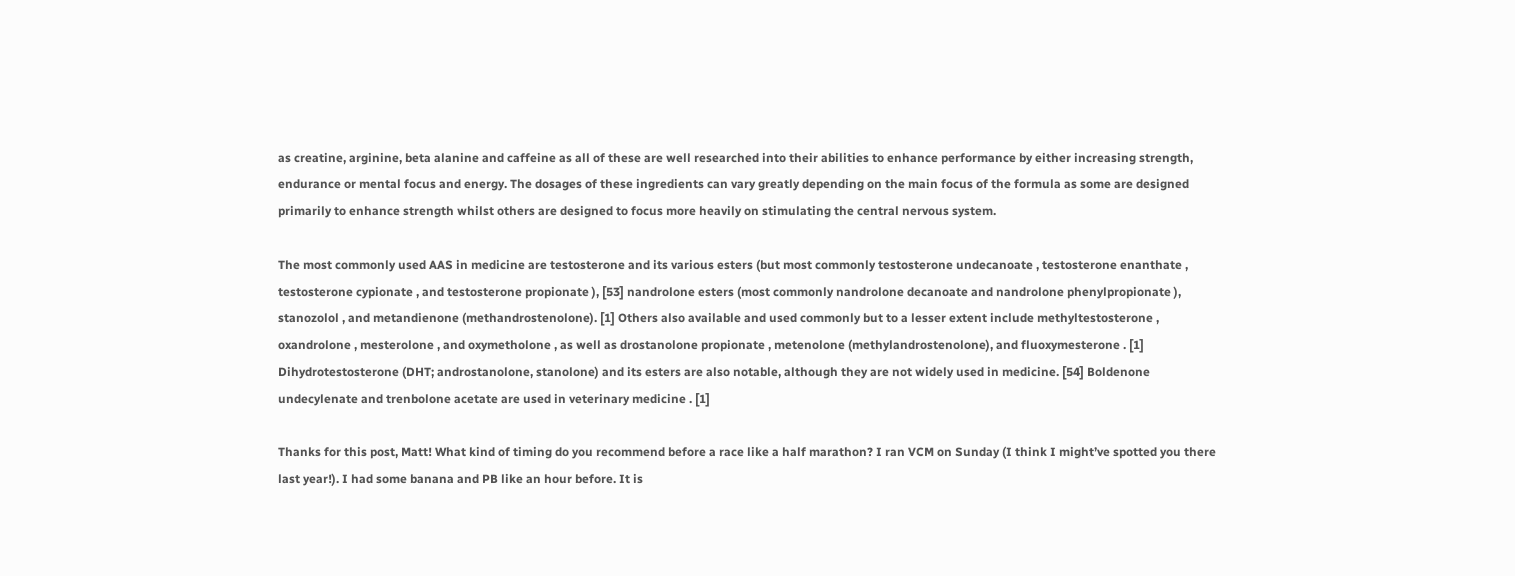as creatine, arginine, beta alanine and caffeine as all of these are well researched into their abilities to enhance performance by either increasing strength, endurance or mental focus and energy. The dosages of these ingredients can vary greatly depending on the main focus of the formula as some are designed primarily to enhance strength whilst others are designed to focus more heavily on stimulating the central nervous system.

The most commonly used AAS in medicine are testosterone and its various esters (but most commonly testosterone undecanoate , testosterone enanthate , testosterone cypionate , and testosterone propionate ), [53] nandrolone esters (most commonly nandrolone decanoate and nandrolone phenylpropionate ), stanozolol , and metandienone (methandrostenolone). [1] Others also available and used commonly but to a lesser extent include methyltestosterone , oxandrolone , mesterolone , and oxymetholone , as well as drostanolone propionate , metenolone (methylandrostenolone), and fluoxymesterone . [1] Dihydrotestosterone (DHT; androstanolone, stanolone) and its esters are also notable, although they are not widely used in medicine. [54] Boldenone undecylenate and trenbolone acetate are used in veterinary medicine . [1]

Thanks for this post, Matt! What kind of timing do you recommend before a race like a half marathon? I ran VCM on Sunday (I think I might’ve spotted you there last year!). I had some banana and PB like an hour before. It is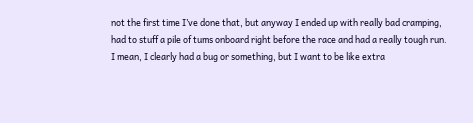not the first time I’ve done that, but anyway I ended up with really bad cramping, had to stuff a pile of tums onboard right before the race and had a really tough run. I mean, I clearly had a bug or something, but I want to be like extra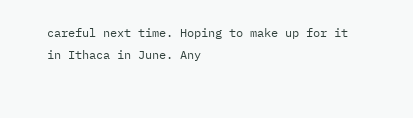careful next time. Hoping to make up for it in Ithaca in June. Any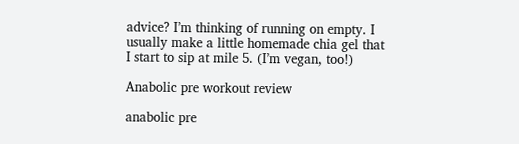advice? I’m thinking of running on empty. I usually make a little homemade chia gel that I start to sip at mile 5. (I’m vegan, too!)

Anabolic pre workout review

anabolic pre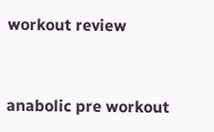workout review


anabolic pre workout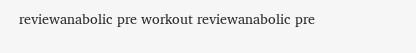reviewanabolic pre workout reviewanabolic pre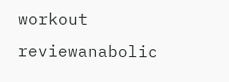workout reviewanabolic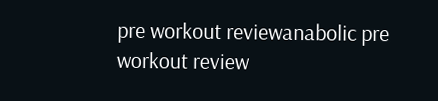pre workout reviewanabolic pre workout review